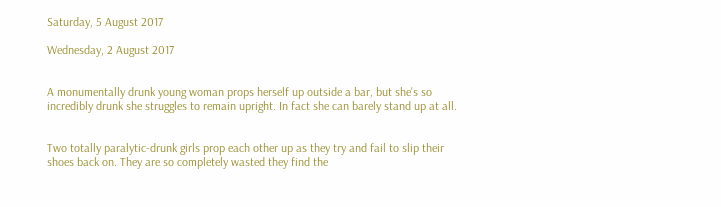Saturday, 5 August 2017

Wednesday, 2 August 2017


A monumentally drunk young woman props herself up outside a bar, but she's so incredibly drunk she struggles to remain upright. In fact she can barely stand up at all.


Two totally paralytic-drunk girls prop each other up as they try and fail to slip their shoes back on. They are so completely wasted they find the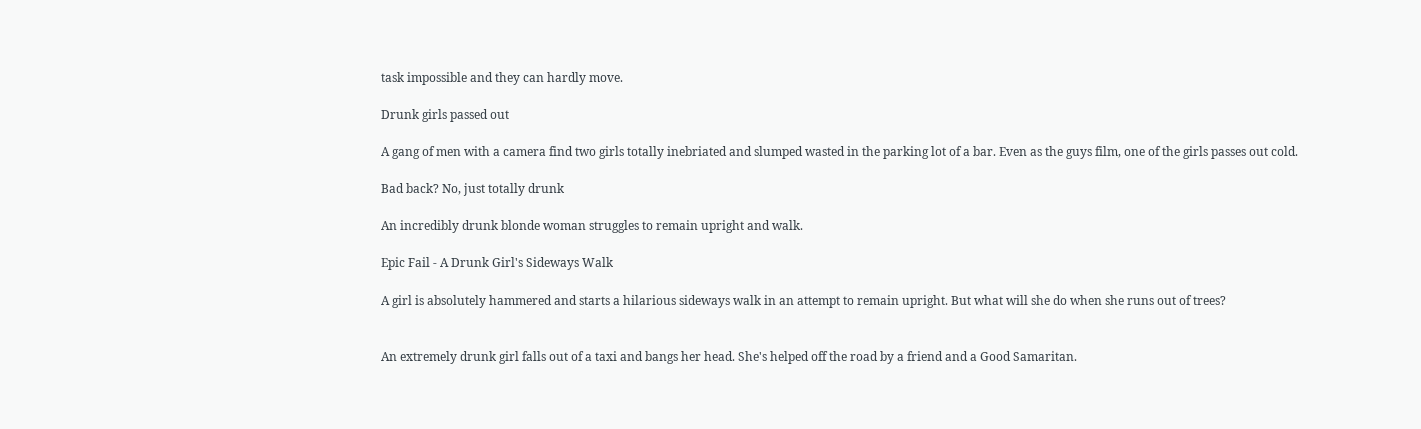task impossible and they can hardly move.

Drunk girls passed out

A gang of men with a camera find two girls totally inebriated and slumped wasted in the parking lot of a bar. Even as the guys film, one of the girls passes out cold.

Bad back? No, just totally drunk

An incredibly drunk blonde woman struggles to remain upright and walk.

Epic Fail - A Drunk Girl's Sideways Walk

A girl is absolutely hammered and starts a hilarious sideways walk in an attempt to remain upright. But what will she do when she runs out of trees?


An extremely drunk girl falls out of a taxi and bangs her head. She's helped off the road by a friend and a Good Samaritan.